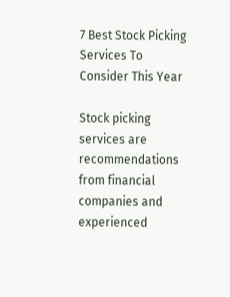7 Best Stock Picking Services To Consider This Year

Stock picking services are recommendations from financial companies and experienced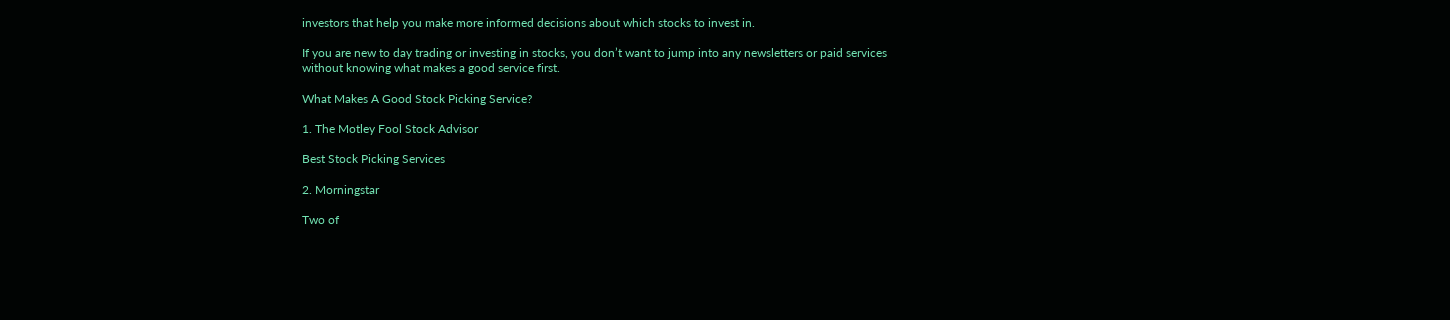investors that help you make more informed decisions about which stocks to invest in.

If you are new to day trading or investing in stocks, you don’t want to jump into any newsletters or paid services without knowing what makes a good service first.

What Makes A Good Stock Picking Service?

1. The Motley Fool Stock Advisor

Best Stock Picking Services

2. Morningstar

Two of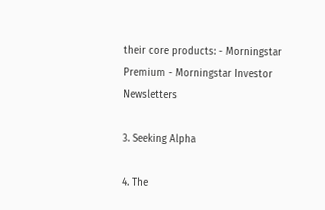their core products: - Morningstar Premium - Morningstar Investor   Newsletters

3. Seeking Alpha

4. The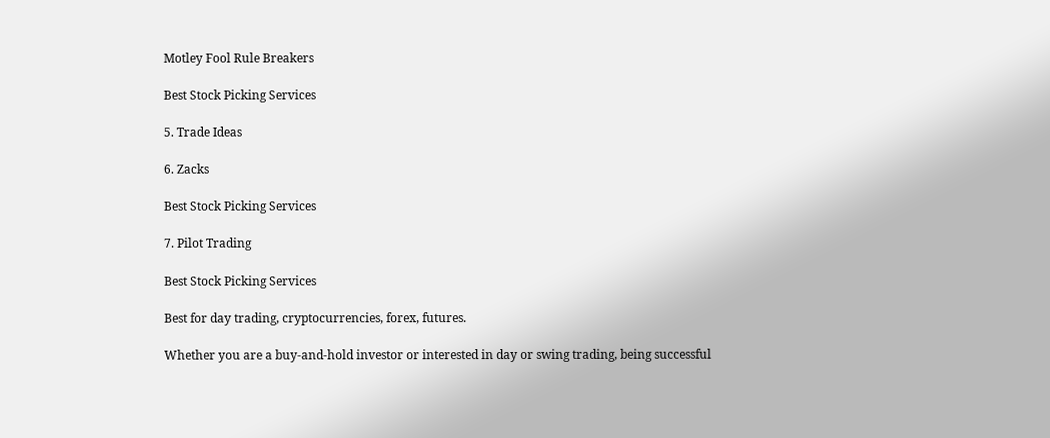Motley Fool Rule Breakers

Best Stock Picking Services

5. Trade Ideas

6. Zacks

Best Stock Picking Services

7. Pilot Trading

Best Stock Picking Services

Best for day trading, cryptocurrencies, forex, futures.

Whether you are a buy-and-hold investor or interested in day or swing trading, being successful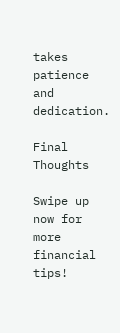takes patience and dedication.

Final Thoughts

Swipe up now for more  financial tips!